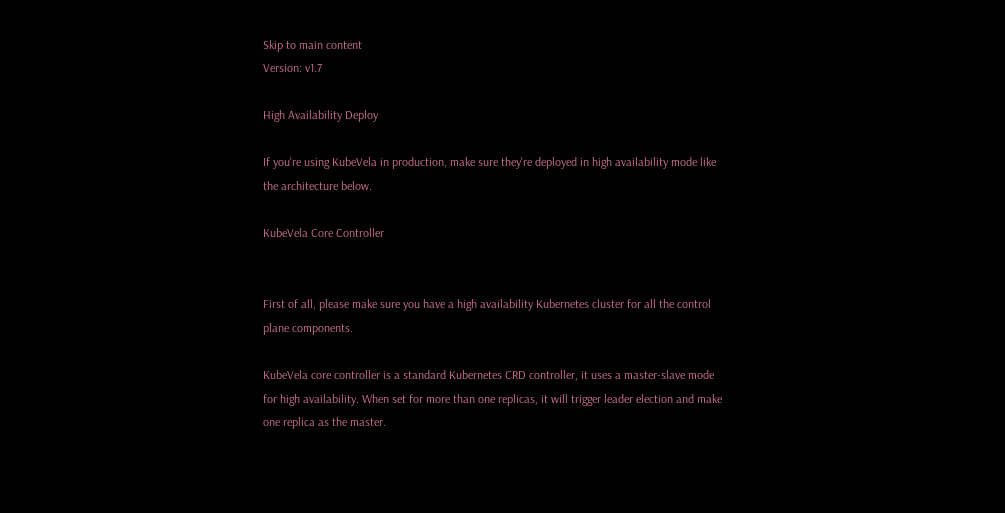Skip to main content
Version: v1.7

High Availability Deploy

If you're using KubeVela in production, make sure they're deployed in high availability mode like the architecture below.

KubeVela Core Controller


First of all, please make sure you have a high availability Kubernetes cluster for all the control plane components.

KubeVela core controller is a standard Kubernetes CRD controller, it uses a master-slave mode for high availability. When set for more than one replicas, it will trigger leader election and make one replica as the master.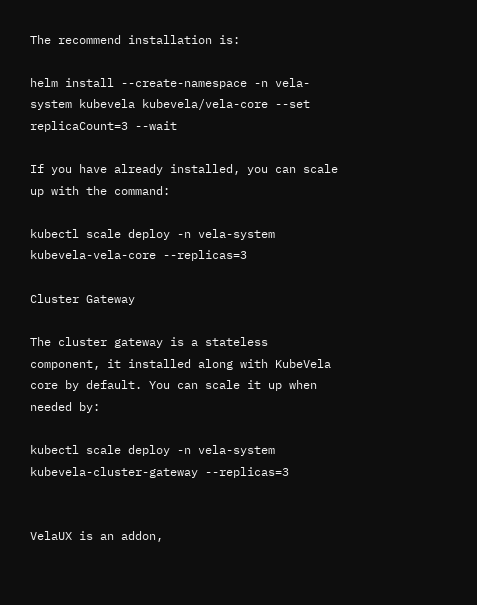The recommend installation is:

helm install --create-namespace -n vela-system kubevela kubevela/vela-core --set replicaCount=3 --wait

If you have already installed, you can scale up with the command:

kubectl scale deploy -n vela-system kubevela-vela-core --replicas=3

Cluster Gateway

The cluster gateway is a stateless component, it installed along with KubeVela core by default. You can scale it up when needed by:

kubectl scale deploy -n vela-system kubevela-cluster-gateway --replicas=3


VelaUX is an addon,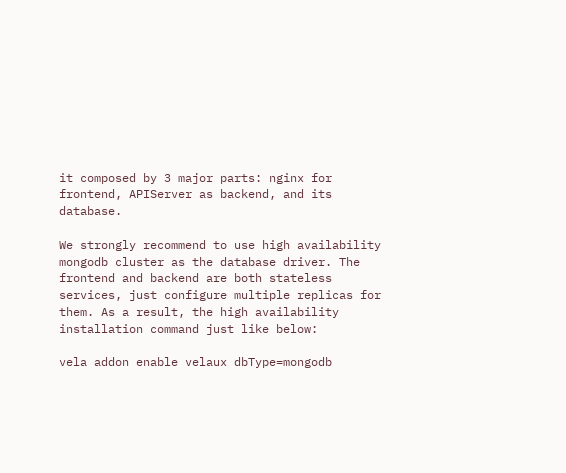it composed by 3 major parts: nginx for frontend, APIServer as backend, and its database.

We strongly recommend to use high availability mongodb cluster as the database driver. The frontend and backend are both stateless services, just configure multiple replicas for them. As a result, the high availability installation command just like below:

vela addon enable velaux dbType=mongodb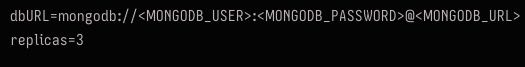dbURL=mongodb://<MONGODB_USER>:<MONGODB_PASSWORD>@<MONGODB_URL> replicas=3